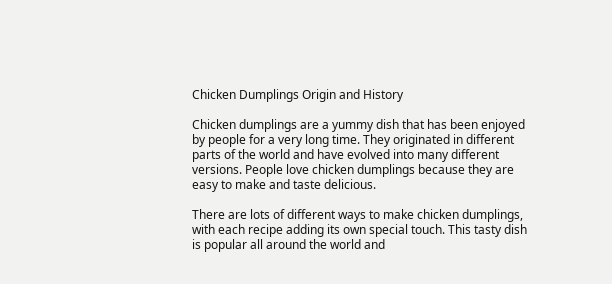Chicken Dumplings Origin and History

Chicken dumplings are a yummy dish that has been enjoyed by people for a very long time. They originated in different parts of the world and have evolved into many different versions. People love chicken dumplings because they are easy to make and taste delicious.

There are lots of different ways to make chicken dumplings, with each recipe adding its own special touch. This tasty dish is popular all around the world and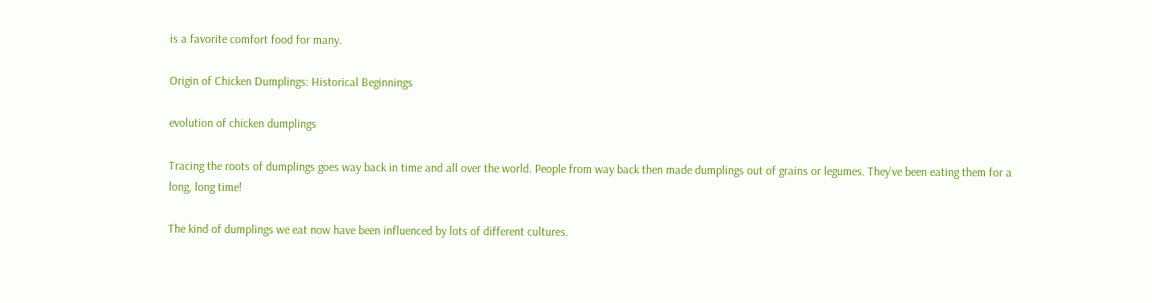is a favorite comfort food for many.

Origin of Chicken Dumplings: Historical Beginnings

evolution of chicken dumplings

Tracing the roots of dumplings goes way back in time and all over the world. People from way back then made dumplings out of grains or legumes. They’ve been eating them for a long, long time!

The kind of dumplings we eat now have been influenced by lots of different cultures.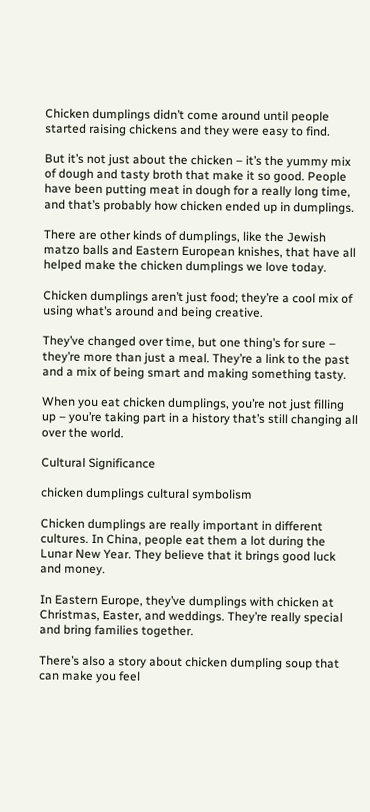Chicken dumplings didn’t come around until people started raising chickens and they were easy to find.

But it’s not just about the chicken – it’s the yummy mix of dough and tasty broth that make it so good. People have been putting meat in dough for a really long time, and that’s probably how chicken ended up in dumplings.

There are other kinds of dumplings, like the Jewish matzo balls and Eastern European knishes, that have all helped make the chicken dumplings we love today.

Chicken dumplings aren’t just food; they’re a cool mix of using what’s around and being creative.

They’ve changed over time, but one thing’s for sure – they’re more than just a meal. They’re a link to the past and a mix of being smart and making something tasty.

When you eat chicken dumplings, you’re not just filling up – you’re taking part in a history that’s still changing all over the world.

Cultural Significance

chicken dumplings cultural symbolism

Chicken dumplings are really important in different cultures. In China, people eat them a lot during the Lunar New Year. They believe that it brings good luck and money.

In Eastern Europe, they’ve dumplings with chicken at Christmas, Easter, and weddings. They’re really special and bring families together.

There’s also a story about chicken dumpling soup that can make you feel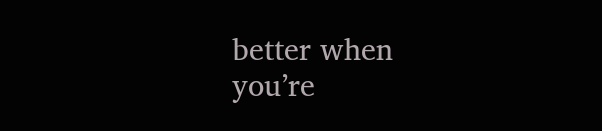better when you’re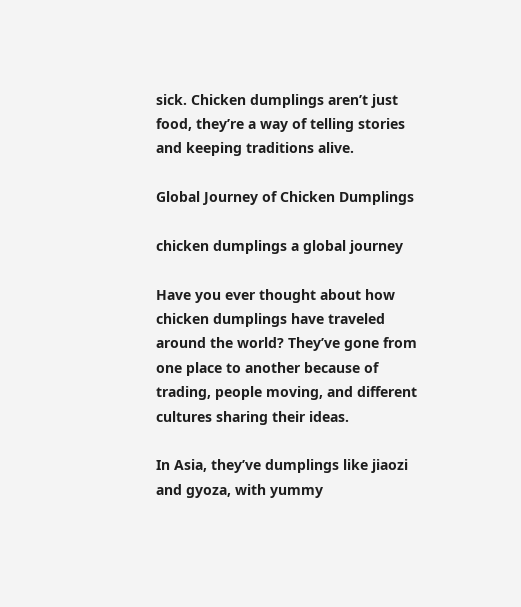sick. Chicken dumplings aren’t just food, they’re a way of telling stories and keeping traditions alive.

Global Journey of Chicken Dumplings

chicken dumplings a global journey

Have you ever thought about how chicken dumplings have traveled around the world? They’ve gone from one place to another because of trading, people moving, and different cultures sharing their ideas.

In Asia, they’ve dumplings like jiaozi and gyoza, with yummy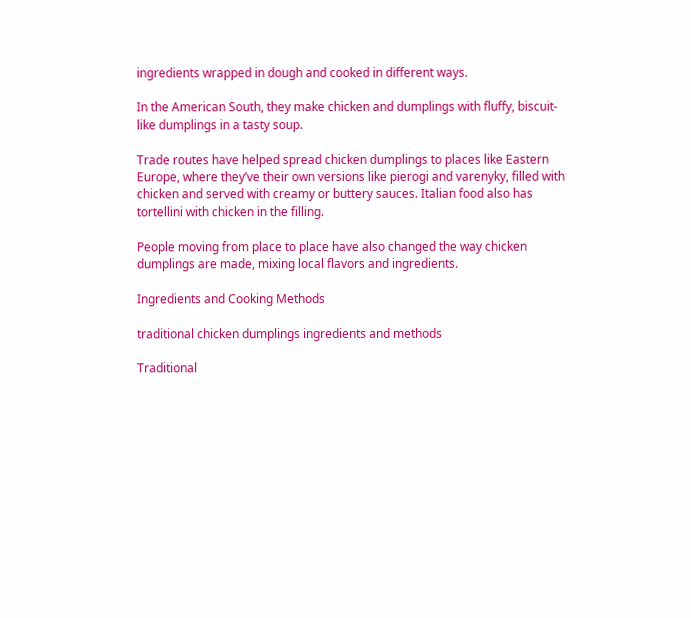ingredients wrapped in dough and cooked in different ways.

In the American South, they make chicken and dumplings with fluffy, biscuit-like dumplings in a tasty soup.

Trade routes have helped spread chicken dumplings to places like Eastern Europe, where they’ve their own versions like pierogi and varenyky, filled with chicken and served with creamy or buttery sauces. Italian food also has tortellini with chicken in the filling.

People moving from place to place have also changed the way chicken dumplings are made, mixing local flavors and ingredients.

Ingredients and Cooking Methods

traditional chicken dumplings ingredients and methods

Traditional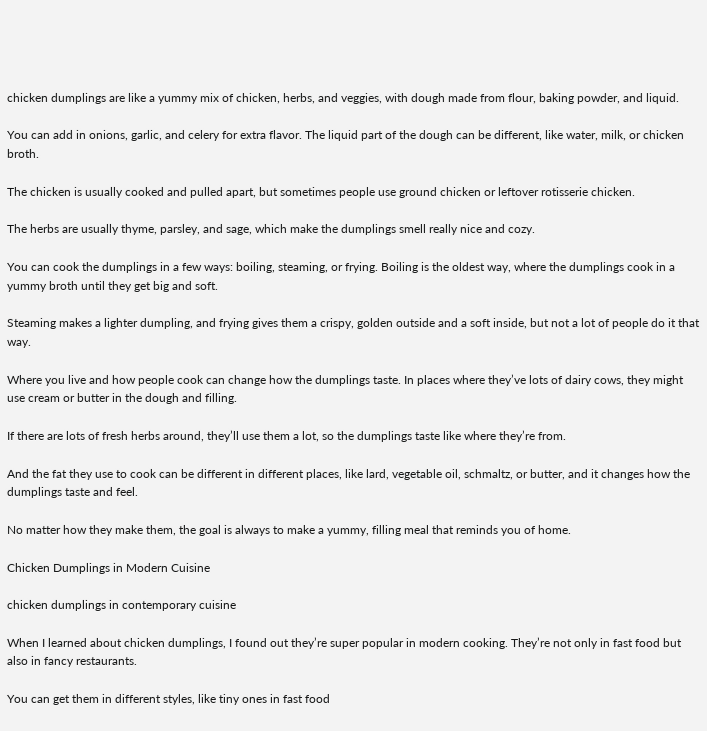chicken dumplings are like a yummy mix of chicken, herbs, and veggies, with dough made from flour, baking powder, and liquid.

You can add in onions, garlic, and celery for extra flavor. The liquid part of the dough can be different, like water, milk, or chicken broth.

The chicken is usually cooked and pulled apart, but sometimes people use ground chicken or leftover rotisserie chicken.

The herbs are usually thyme, parsley, and sage, which make the dumplings smell really nice and cozy.

You can cook the dumplings in a few ways: boiling, steaming, or frying. Boiling is the oldest way, where the dumplings cook in a yummy broth until they get big and soft.

Steaming makes a lighter dumpling, and frying gives them a crispy, golden outside and a soft inside, but not a lot of people do it that way.

Where you live and how people cook can change how the dumplings taste. In places where they’ve lots of dairy cows, they might use cream or butter in the dough and filling.

If there are lots of fresh herbs around, they’ll use them a lot, so the dumplings taste like where they’re from.

And the fat they use to cook can be different in different places, like lard, vegetable oil, schmaltz, or butter, and it changes how the dumplings taste and feel.

No matter how they make them, the goal is always to make a yummy, filling meal that reminds you of home.

Chicken Dumplings in Modern Cuisine

chicken dumplings in contemporary cuisine

When I learned about chicken dumplings, I found out they’re super popular in modern cooking. They’re not only in fast food but also in fancy restaurants.

You can get them in different styles, like tiny ones in fast food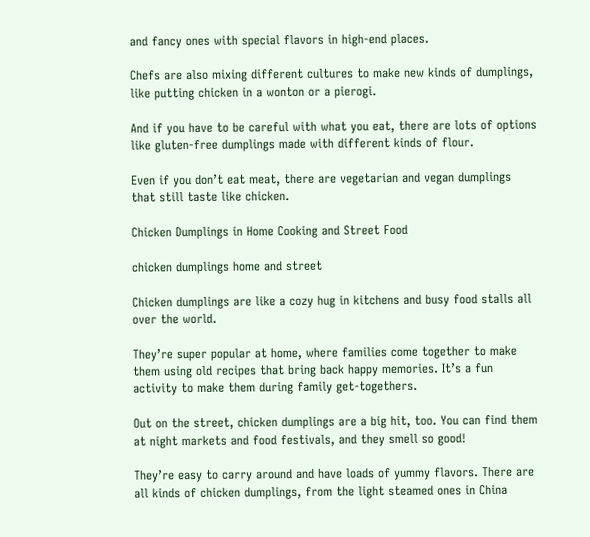and fancy ones with special flavors in high-end places.

Chefs are also mixing different cultures to make new kinds of dumplings, like putting chicken in a wonton or a pierogi.

And if you have to be careful with what you eat, there are lots of options like gluten-free dumplings made with different kinds of flour.

Even if you don’t eat meat, there are vegetarian and vegan dumplings that still taste like chicken.

Chicken Dumplings in Home Cooking and Street Food

chicken dumplings home and street

Chicken dumplings are like a cozy hug in kitchens and busy food stalls all over the world.

They’re super popular at home, where families come together to make them using old recipes that bring back happy memories. It’s a fun activity to make them during family get-togethers.

Out on the street, chicken dumplings are a big hit, too. You can find them at night markets and food festivals, and they smell so good!

They’re easy to carry around and have loads of yummy flavors. There are all kinds of chicken dumplings, from the light steamed ones in China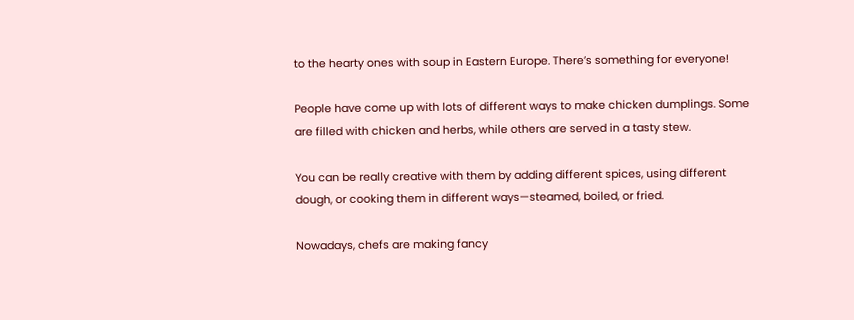to the hearty ones with soup in Eastern Europe. There’s something for everyone!

People have come up with lots of different ways to make chicken dumplings. Some are filled with chicken and herbs, while others are served in a tasty stew.

You can be really creative with them by adding different spices, using different dough, or cooking them in different ways—steamed, boiled, or fried.

Nowadays, chefs are making fancy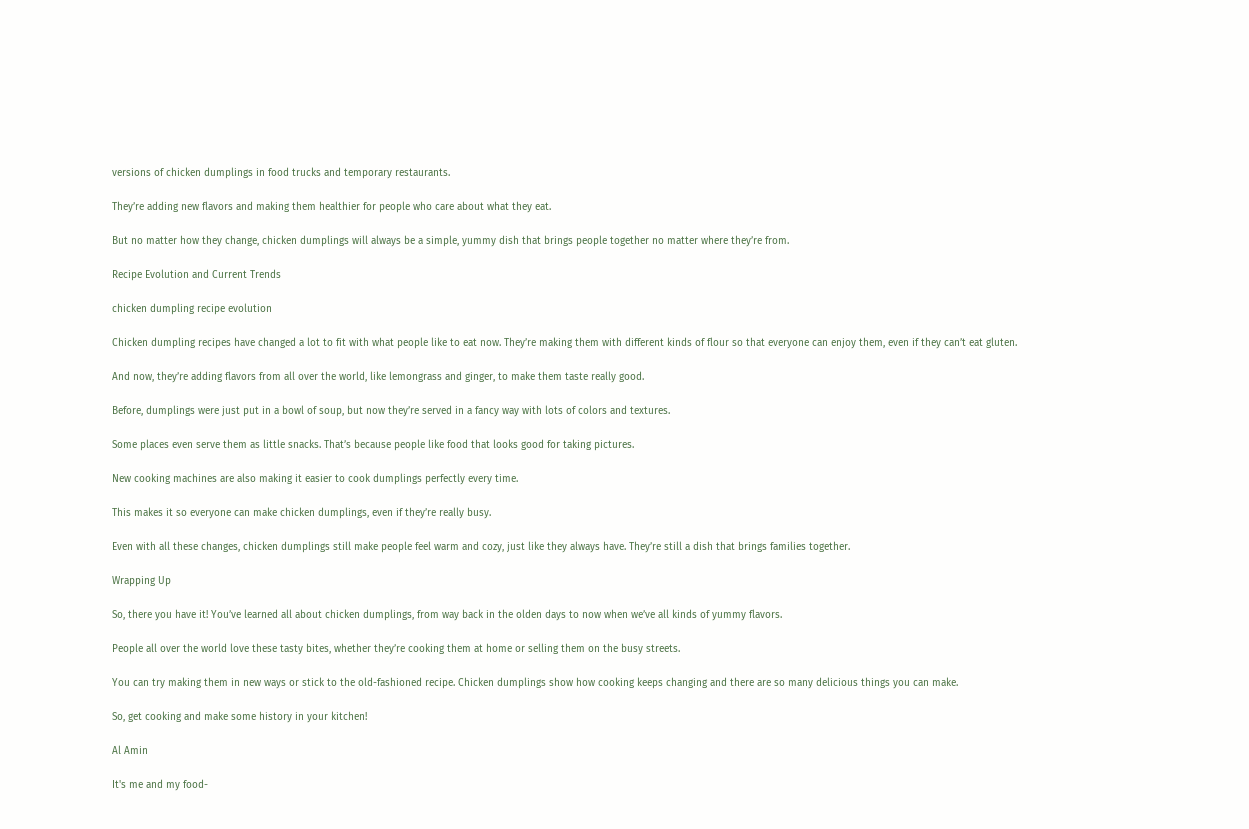versions of chicken dumplings in food trucks and temporary restaurants.

They’re adding new flavors and making them healthier for people who care about what they eat.

But no matter how they change, chicken dumplings will always be a simple, yummy dish that brings people together no matter where they’re from.

Recipe Evolution and Current Trends

chicken dumpling recipe evolution

Chicken dumpling recipes have changed a lot to fit with what people like to eat now. They’re making them with different kinds of flour so that everyone can enjoy them, even if they can’t eat gluten.

And now, they’re adding flavors from all over the world, like lemongrass and ginger, to make them taste really good.

Before, dumplings were just put in a bowl of soup, but now they’re served in a fancy way with lots of colors and textures.

Some places even serve them as little snacks. That’s because people like food that looks good for taking pictures.

New cooking machines are also making it easier to cook dumplings perfectly every time.

This makes it so everyone can make chicken dumplings, even if they’re really busy.

Even with all these changes, chicken dumplings still make people feel warm and cozy, just like they always have. They’re still a dish that brings families together.

Wrapping Up

So, there you have it! You’ve learned all about chicken dumplings, from way back in the olden days to now when we’ve all kinds of yummy flavors.

People all over the world love these tasty bites, whether they’re cooking them at home or selling them on the busy streets.

You can try making them in new ways or stick to the old-fashioned recipe. Chicken dumplings show how cooking keeps changing and there are so many delicious things you can make.

So, get cooking and make some history in your kitchen!

Al Amin

It's me and my food-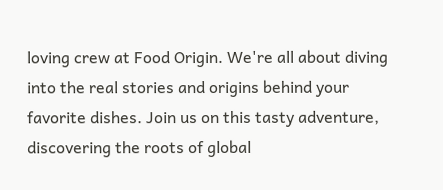loving crew at Food Origin. We're all about diving into the real stories and origins behind your favorite dishes. Join us on this tasty adventure, discovering the roots of global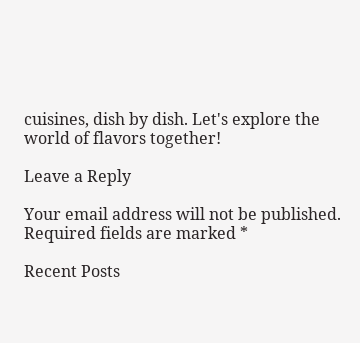cuisines, dish by dish. Let's explore the world of flavors together!

Leave a Reply

Your email address will not be published. Required fields are marked *

Recent Posts